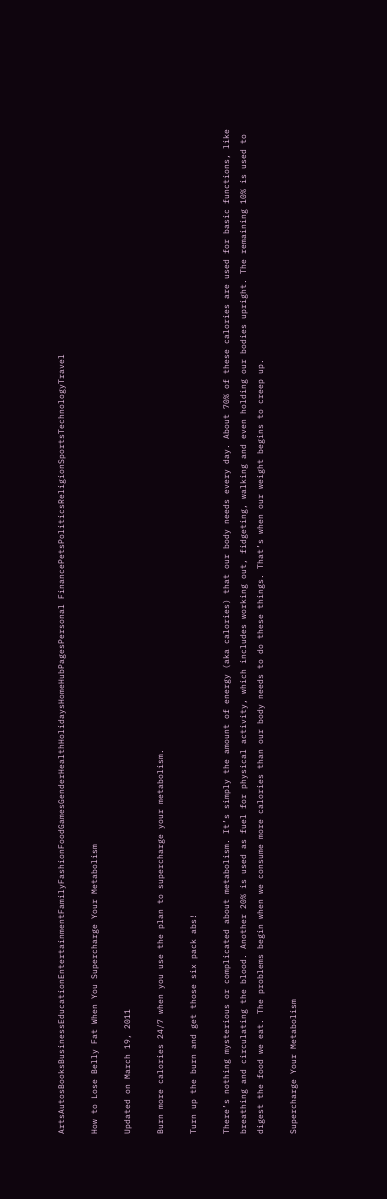ArtsAutosBooksBusinessEducationEntertainmentFamilyFashionFoodGamesGenderHealthHolidaysHomeHubPagesPersonal FinancePetsPoliticsReligionSportsTechnologyTravel

How to Lose Belly Fat When You Supercharge Your Metabolism

Updated on March 19, 2011

Burn more calories 24/7 when you use the plan to supercharge your metabolism.

Turn up the burn and get those six pack abs!

There’s nothing mysterious or complicated about metabolism. It’s simply the amount of energy (aka calories) that our body needs every day. About 70% of these calories are used for basic functions, like breathing and circulating the blood. Another 20% is used as fuel for physical activity, which includes working out, fidgeting, walking and even holding our bodies upright. The remaining 10% is used to digest the food we eat. The problems begin when we consume more calories than our body needs to do these things. That’s when our weight begins to creep up.

Supercharge Your Metabolism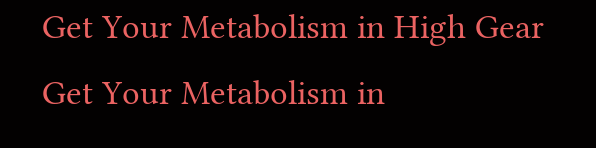Get Your Metabolism in High Gear
Get Your Metabolism in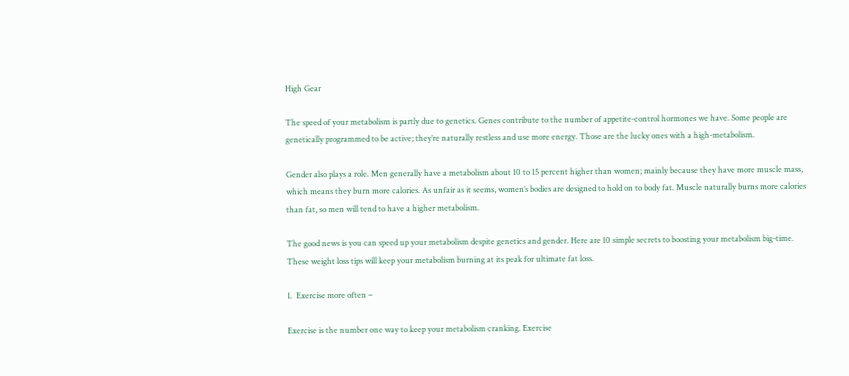High Gear

The speed of your metabolism is partly due to genetics. Genes contribute to the number of appetite-control hormones we have. Some people are genetically programmed to be active; they’re naturally restless and use more energy. Those are the lucky ones with a high-metabolism.

Gender also plays a role. Men generally have a metabolism about 10 to 15 percent higher than women; mainly because they have more muscle mass, which means they burn more calories. As unfair as it seems, women’s bodies are designed to hold on to body fat. Muscle naturally burns more calories than fat, so men will tend to have a higher metabolism.

The good news is you can speed up your metabolism despite genetics and gender. Here are 10 simple secrets to boosting your metabolism big-time. These weight loss tips will keep your metabolism burning at its peak for ultimate fat loss.

1.  Exercise more often –

Exercise is the number one way to keep your metabolism cranking. Exercise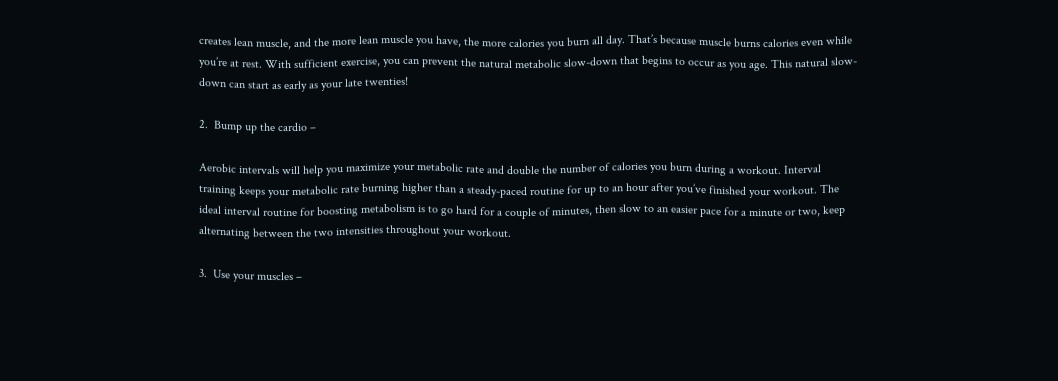creates lean muscle, and the more lean muscle you have, the more calories you burn all day. That’s because muscle burns calories even while you’re at rest. With sufficient exercise, you can prevent the natural metabolic slow-down that begins to occur as you age. This natural slow-down can start as early as your late twenties!

2.  Bump up the cardio –

Aerobic intervals will help you maximize your metabolic rate and double the number of calories you burn during a workout. Interval training keeps your metabolic rate burning higher than a steady-paced routine for up to an hour after you’ve finished your workout. The ideal interval routine for boosting metabolism is to go hard for a couple of minutes, then slow to an easier pace for a minute or two, keep alternating between the two intensities throughout your workout.

3.  Use your muscles –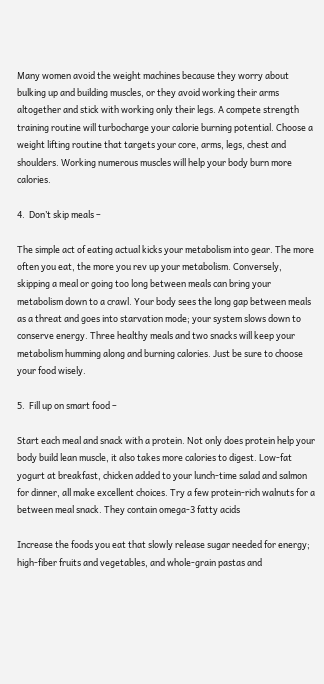Many women avoid the weight machines because they worry about bulking up and building muscles, or they avoid working their arms altogether and stick with working only their legs. A compete strength training routine will turbocharge your calorie burning potential. Choose a weight lifting routine that targets your core, arms, legs, chest and shoulders. Working numerous muscles will help your body burn more calories.

4.  Don’t skip meals –

The simple act of eating actual kicks your metabolism into gear. The more often you eat, the more you rev up your metabolism. Conversely, skipping a meal or going too long between meals can bring your metabolism down to a crawl. Your body sees the long gap between meals as a threat and goes into starvation mode; your system slows down to conserve energy. Three healthy meals and two snacks will keep your metabolism humming along and burning calories. Just be sure to choose your food wisely.

5.  Fill up on smart food –

Start each meal and snack with a protein. Not only does protein help your body build lean muscle, it also takes more calories to digest. Low-fat yogurt at breakfast, chicken added to your lunch-time salad and salmon for dinner, all make excellent choices. Try a few protein-rich walnuts for a between meal snack. They contain omega-3 fatty acids

Increase the foods you eat that slowly release sugar needed for energy; high-fiber fruits and vegetables, and whole-grain pastas and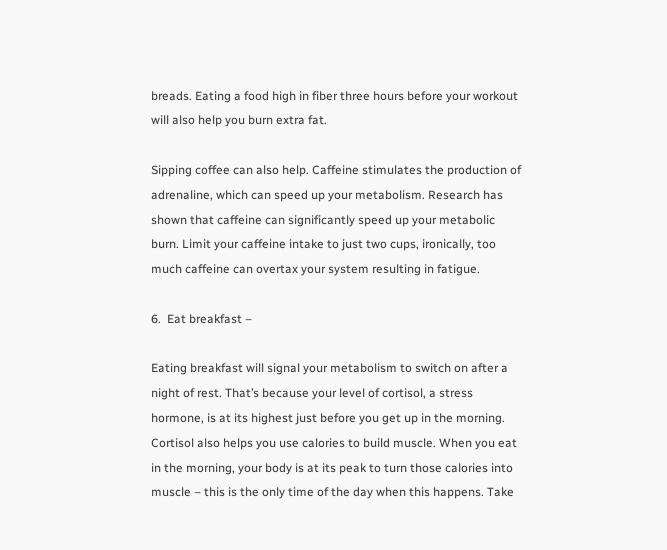breads. Eating a food high in fiber three hours before your workout will also help you burn extra fat.

Sipping coffee can also help. Caffeine stimulates the production of adrenaline, which can speed up your metabolism. Research has shown that caffeine can significantly speed up your metabolic burn. Limit your caffeine intake to just two cups, ironically, too much caffeine can overtax your system resulting in fatigue.

6.  Eat breakfast –

Eating breakfast will signal your metabolism to switch on after a night of rest. That’s because your level of cortisol, a stress hormone, is at its highest just before you get up in the morning. Cortisol also helps you use calories to build muscle. When you eat in the morning, your body is at its peak to turn those calories into muscle – this is the only time of the day when this happens. Take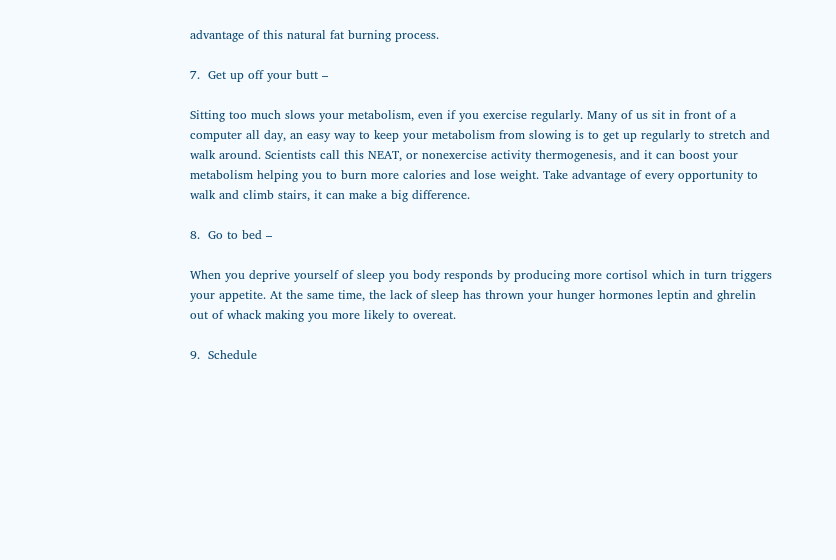advantage of this natural fat burning process.

7.  Get up off your butt –

Sitting too much slows your metabolism, even if you exercise regularly. Many of us sit in front of a computer all day, an easy way to keep your metabolism from slowing is to get up regularly to stretch and walk around. Scientists call this NEAT, or nonexercise activity thermogenesis, and it can boost your metabolism helping you to burn more calories and lose weight. Take advantage of every opportunity to walk and climb stairs, it can make a big difference.

8.  Go to bed –

When you deprive yourself of sleep you body responds by producing more cortisol which in turn triggers your appetite. At the same time, the lack of sleep has thrown your hunger hormones leptin and ghrelin out of whack making you more likely to overeat.

9.  Schedule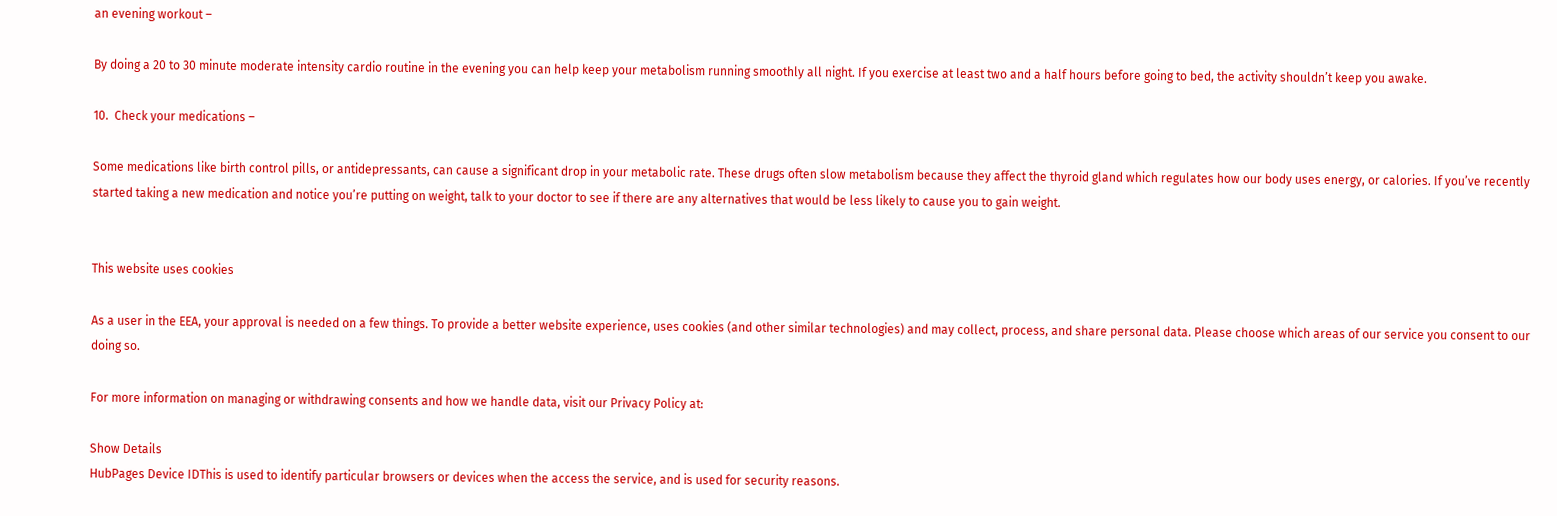an evening workout –

By doing a 20 to 30 minute moderate intensity cardio routine in the evening you can help keep your metabolism running smoothly all night. If you exercise at least two and a half hours before going to bed, the activity shouldn’t keep you awake.

10.  Check your medications –

Some medications like birth control pills, or antidepressants, can cause a significant drop in your metabolic rate. These drugs often slow metabolism because they affect the thyroid gland which regulates how our body uses energy, or calories. If you’ve recently started taking a new medication and notice you’re putting on weight, talk to your doctor to see if there are any alternatives that would be less likely to cause you to gain weight.


This website uses cookies

As a user in the EEA, your approval is needed on a few things. To provide a better website experience, uses cookies (and other similar technologies) and may collect, process, and share personal data. Please choose which areas of our service you consent to our doing so.

For more information on managing or withdrawing consents and how we handle data, visit our Privacy Policy at:

Show Details
HubPages Device IDThis is used to identify particular browsers or devices when the access the service, and is used for security reasons.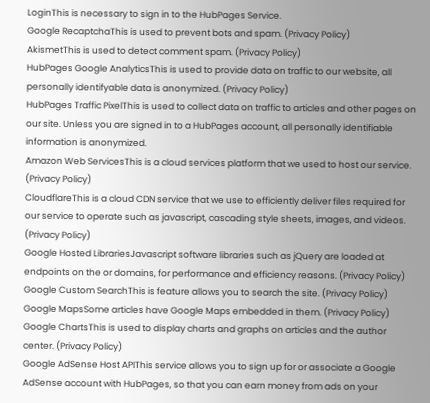LoginThis is necessary to sign in to the HubPages Service.
Google RecaptchaThis is used to prevent bots and spam. (Privacy Policy)
AkismetThis is used to detect comment spam. (Privacy Policy)
HubPages Google AnalyticsThis is used to provide data on traffic to our website, all personally identifyable data is anonymized. (Privacy Policy)
HubPages Traffic PixelThis is used to collect data on traffic to articles and other pages on our site. Unless you are signed in to a HubPages account, all personally identifiable information is anonymized.
Amazon Web ServicesThis is a cloud services platform that we used to host our service. (Privacy Policy)
CloudflareThis is a cloud CDN service that we use to efficiently deliver files required for our service to operate such as javascript, cascading style sheets, images, and videos. (Privacy Policy)
Google Hosted LibrariesJavascript software libraries such as jQuery are loaded at endpoints on the or domains, for performance and efficiency reasons. (Privacy Policy)
Google Custom SearchThis is feature allows you to search the site. (Privacy Policy)
Google MapsSome articles have Google Maps embedded in them. (Privacy Policy)
Google ChartsThis is used to display charts and graphs on articles and the author center. (Privacy Policy)
Google AdSense Host APIThis service allows you to sign up for or associate a Google AdSense account with HubPages, so that you can earn money from ads on your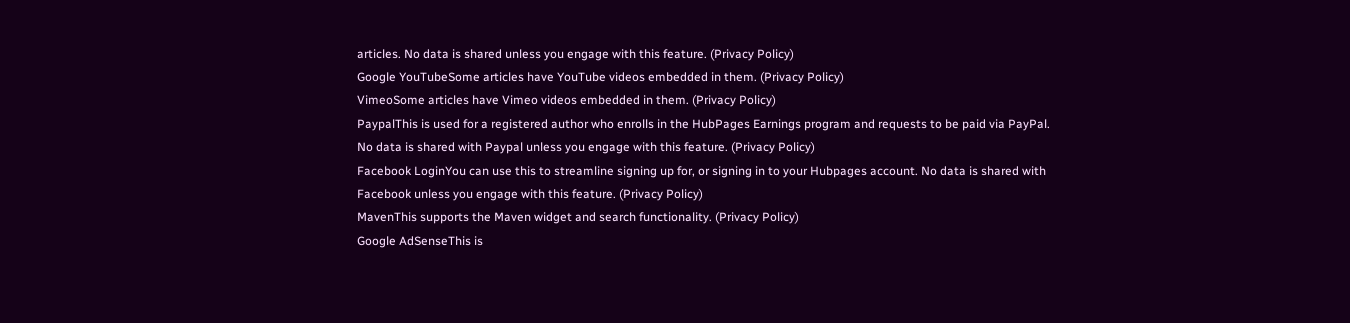articles. No data is shared unless you engage with this feature. (Privacy Policy)
Google YouTubeSome articles have YouTube videos embedded in them. (Privacy Policy)
VimeoSome articles have Vimeo videos embedded in them. (Privacy Policy)
PaypalThis is used for a registered author who enrolls in the HubPages Earnings program and requests to be paid via PayPal. No data is shared with Paypal unless you engage with this feature. (Privacy Policy)
Facebook LoginYou can use this to streamline signing up for, or signing in to your Hubpages account. No data is shared with Facebook unless you engage with this feature. (Privacy Policy)
MavenThis supports the Maven widget and search functionality. (Privacy Policy)
Google AdSenseThis is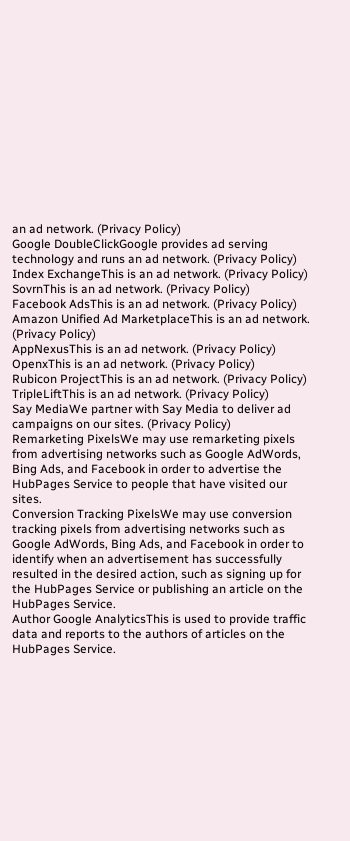an ad network. (Privacy Policy)
Google DoubleClickGoogle provides ad serving technology and runs an ad network. (Privacy Policy)
Index ExchangeThis is an ad network. (Privacy Policy)
SovrnThis is an ad network. (Privacy Policy)
Facebook AdsThis is an ad network. (Privacy Policy)
Amazon Unified Ad MarketplaceThis is an ad network. (Privacy Policy)
AppNexusThis is an ad network. (Privacy Policy)
OpenxThis is an ad network. (Privacy Policy)
Rubicon ProjectThis is an ad network. (Privacy Policy)
TripleLiftThis is an ad network. (Privacy Policy)
Say MediaWe partner with Say Media to deliver ad campaigns on our sites. (Privacy Policy)
Remarketing PixelsWe may use remarketing pixels from advertising networks such as Google AdWords, Bing Ads, and Facebook in order to advertise the HubPages Service to people that have visited our sites.
Conversion Tracking PixelsWe may use conversion tracking pixels from advertising networks such as Google AdWords, Bing Ads, and Facebook in order to identify when an advertisement has successfully resulted in the desired action, such as signing up for the HubPages Service or publishing an article on the HubPages Service.
Author Google AnalyticsThis is used to provide traffic data and reports to the authors of articles on the HubPages Service.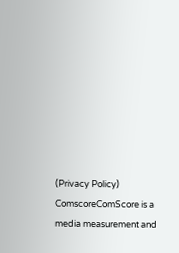(Privacy Policy)
ComscoreComScore is a media measurement and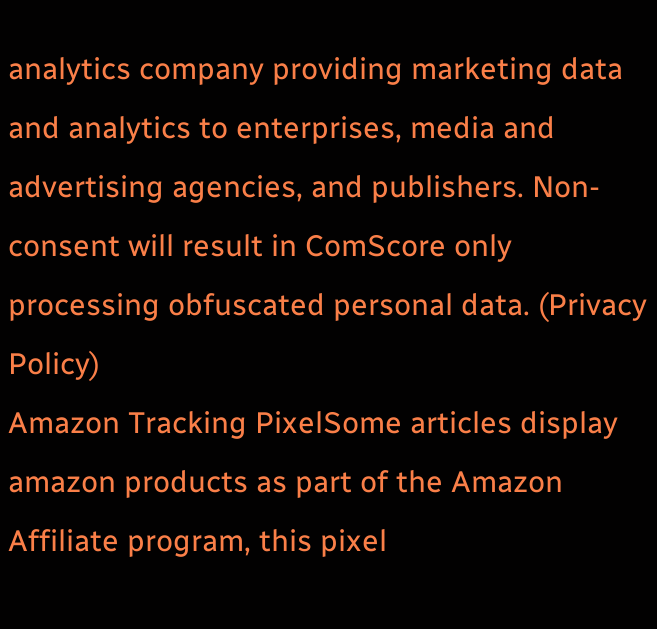analytics company providing marketing data and analytics to enterprises, media and advertising agencies, and publishers. Non-consent will result in ComScore only processing obfuscated personal data. (Privacy Policy)
Amazon Tracking PixelSome articles display amazon products as part of the Amazon Affiliate program, this pixel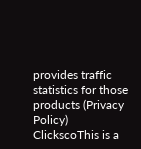provides traffic statistics for those products (Privacy Policy)
ClickscoThis is a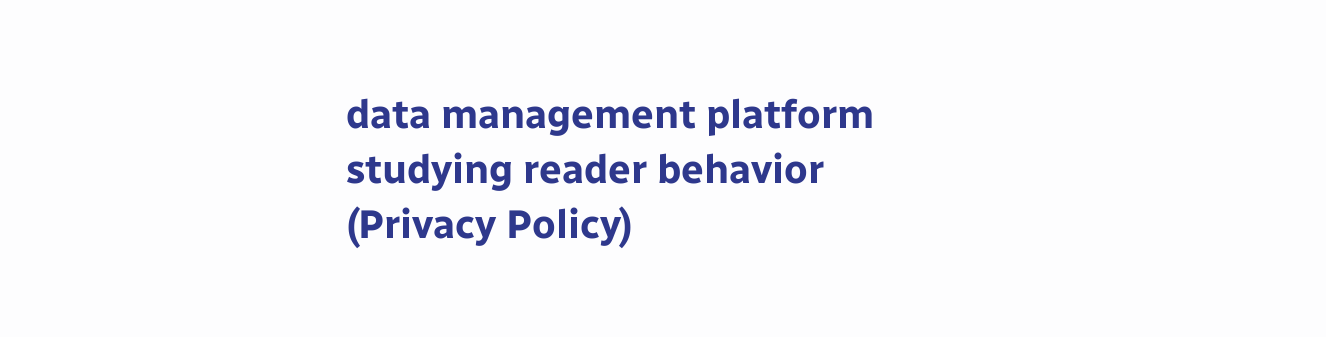data management platform studying reader behavior (Privacy Policy)